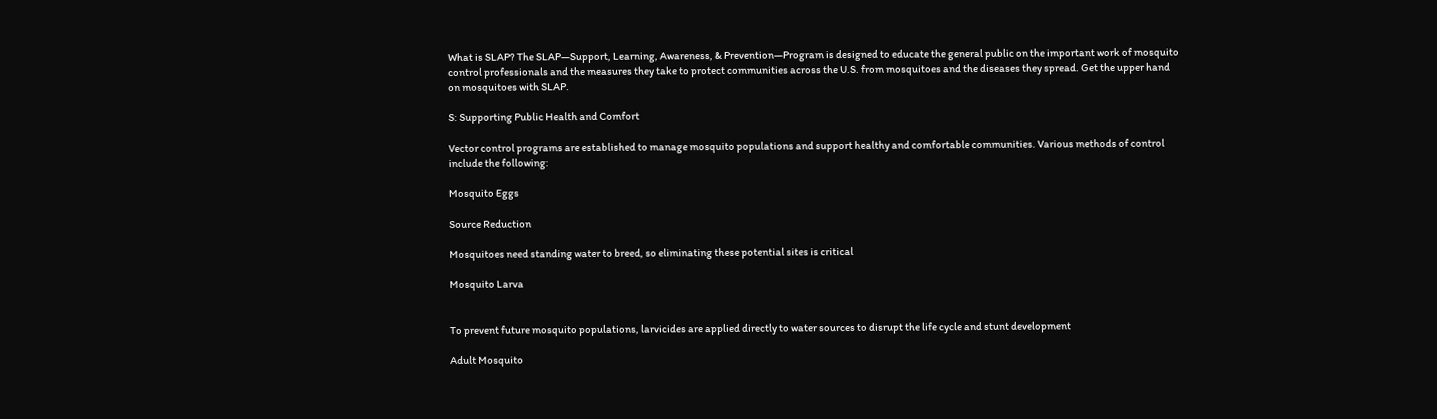What is SLAP? The SLAP—Support, Learning, Awareness, & Prevention—Program is designed to educate the general public on the important work of mosquito control professionals and the measures they take to protect communities across the U.S. from mosquitoes and the diseases they spread. Get the upper hand on mosquitoes with SLAP.

S: Supporting Public Health and Comfort

Vector control programs are established to manage mosquito populations and support healthy and comfortable communities. Various methods of control include the following:

Mosquito Eggs

Source Reduction

Mosquitoes need standing water to breed, so eliminating these potential sites is critical

Mosquito Larva


To prevent future mosquito populations, larvicides are applied directly to water sources to disrupt the life cycle and stunt development

Adult Mosquito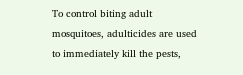To control biting adult mosquitoes, adulticides are used to immediately kill the pests,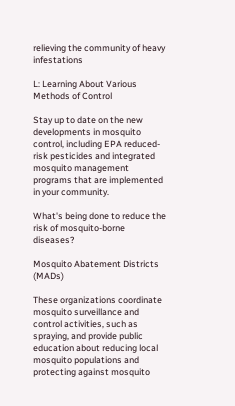relieving the community of heavy infestations

L: Learning About Various Methods of Control

Stay up to date on the new developments in mosquito control, including EPA reduced-risk pesticides and integrated mosquito management programs that are implemented in your community.

What's being done to reduce the risk of mosquito-borne diseases?

Mosquito Abatement Districts (MADs)

These organizations coordinate mosquito surveillance and control activities, such as spraying, and provide public education about reducing local mosquito populations and protecting against mosquito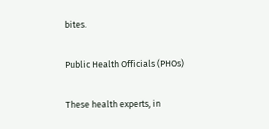bites.

Public Health Officials (PHOs)

These health experts, in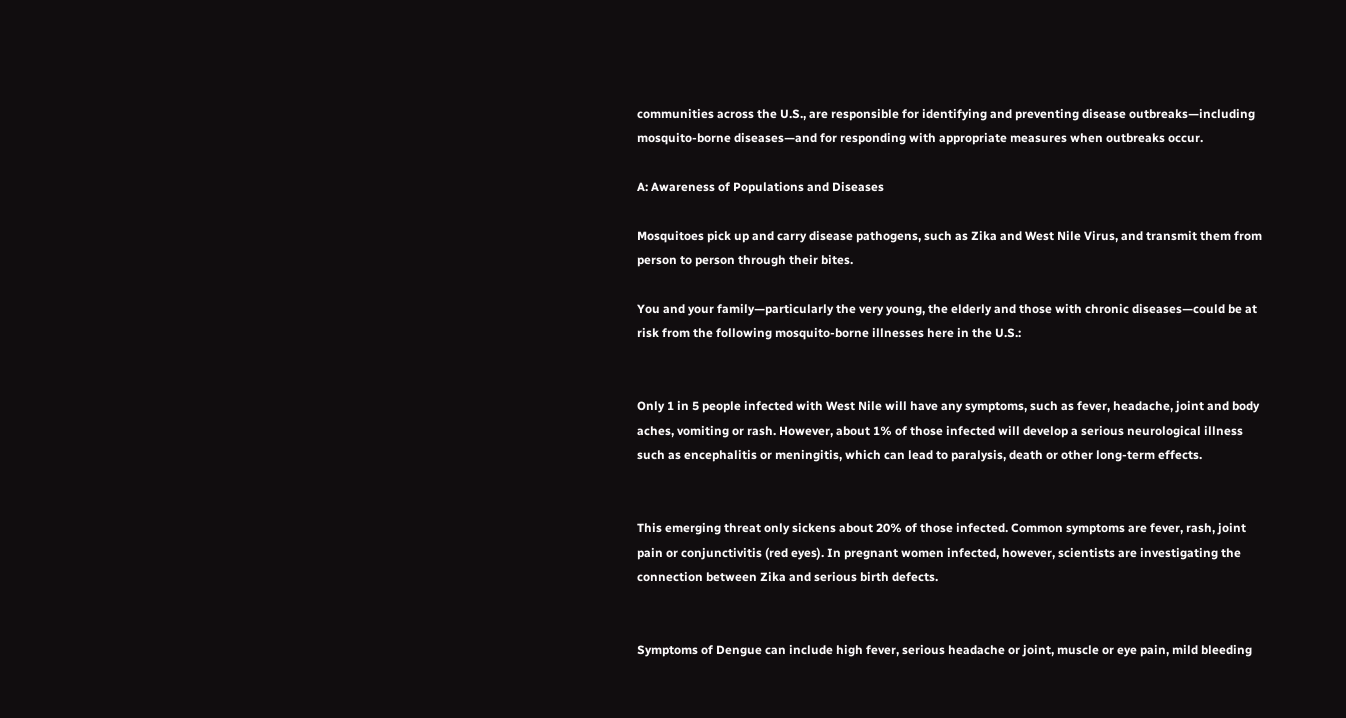communities across the U.S., are responsible for identifying and preventing disease outbreaks—including mosquito-borne diseases—and for responding with appropriate measures when outbreaks occur.

A: Awareness of Populations and Diseases

Mosquitoes pick up and carry disease pathogens, such as Zika and West Nile Virus, and transmit them from person to person through their bites.

You and your family—particularly the very young, the elderly and those with chronic diseases—could be at risk from the following mosquito-borne illnesses here in the U.S.:


Only 1 in 5 people infected with West Nile will have any symptoms, such as fever, headache, joint and body aches, vomiting or rash. However, about 1% of those infected will develop a serious neurological illness such as encephalitis or meningitis, which can lead to paralysis, death or other long-term effects.


This emerging threat only sickens about 20% of those infected. Common symptoms are fever, rash, joint pain or conjunctivitis (red eyes). In pregnant women infected, however, scientists are investigating the connection between Zika and serious birth defects.


Symptoms of Dengue can include high fever, serious headache or joint, muscle or eye pain, mild bleeding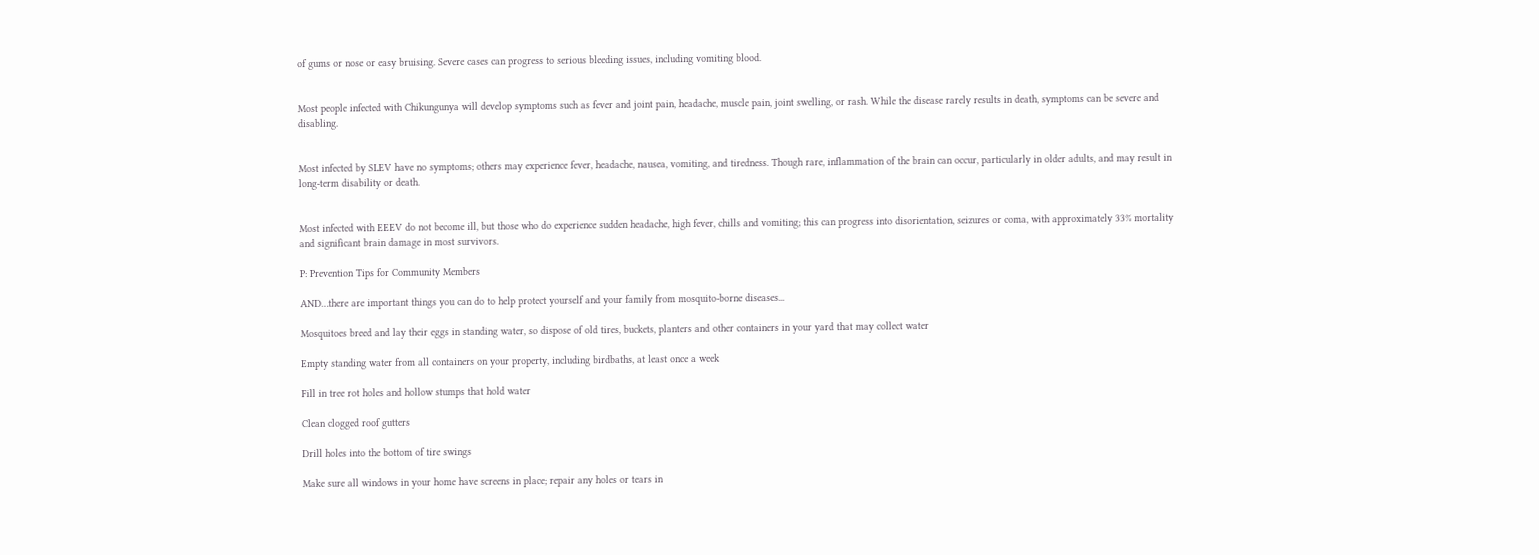of gums or nose or easy bruising. Severe cases can progress to serious bleeding issues, including vomiting blood.


Most people infected with Chikungunya will develop symptoms such as fever and joint pain, headache, muscle pain, joint swelling, or rash. While the disease rarely results in death, symptoms can be severe and disabling.


Most infected by SLEV have no symptoms; others may experience fever, headache, nausea, vomiting, and tiredness. Though rare, inflammation of the brain can occur, particularly in older adults, and may result in long-term disability or death.


Most infected with EEEV do not become ill, but those who do experience sudden headache, high fever, chills and vomiting; this can progress into disorientation, seizures or coma, with approximately 33% mortality and significant brain damage in most survivors.

P: Prevention Tips for Community Members

AND…there are important things you can do to help protect yourself and your family from mosquito-borne diseases...

Mosquitoes breed and lay their eggs in standing water, so dispose of old tires, buckets, planters and other containers in your yard that may collect water

Empty standing water from all containers on your property, including birdbaths, at least once a week

Fill in tree rot holes and hollow stumps that hold water

Clean clogged roof gutters

Drill holes into the bottom of tire swings

Make sure all windows in your home have screens in place; repair any holes or tears in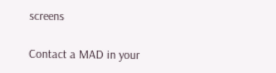screens

Contact a MAD in your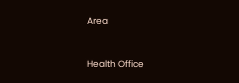Area


Health Office